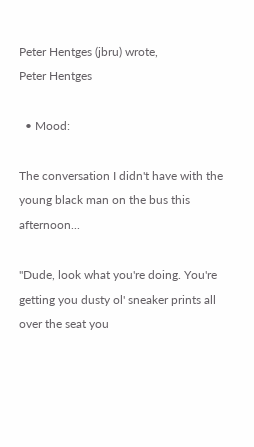Peter Hentges (jbru) wrote,
Peter Hentges

  • Mood:

The conversation I didn't have with the young black man on the bus this afternoon...

"Dude, look what you're doing. You're getting you dusty ol' sneaker prints all over the seat you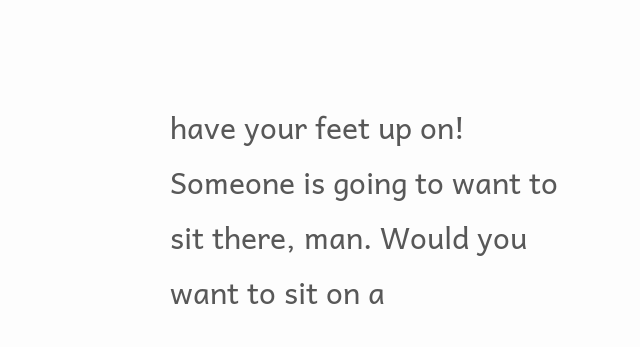have your feet up on! Someone is going to want to sit there, man. Would you want to sit on a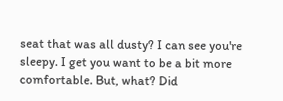seat that was all dusty? I can see you're sleepy. I get you want to be a bit more comfortable. But, what? Did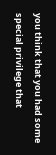you think that you had some special privilege that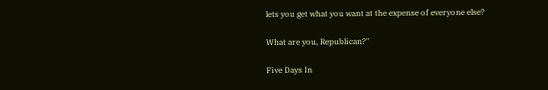lets you get what you want at the expense of everyone else?

What are you, Republican?"

Five Days In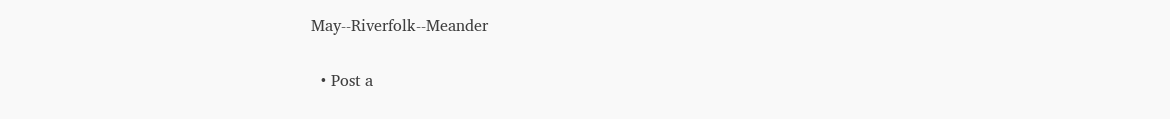May--Riverfolk--Meander

  • Post a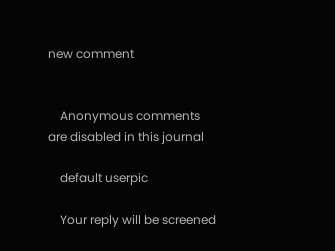new comment


    Anonymous comments are disabled in this journal

    default userpic

    Your reply will be screened